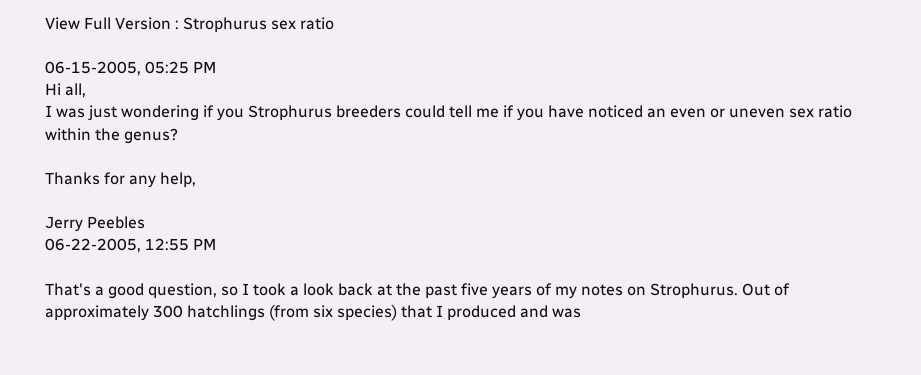View Full Version : Strophurus sex ratio

06-15-2005, 05:25 PM
Hi all,
I was just wondering if you Strophurus breeders could tell me if you have noticed an even or uneven sex ratio within the genus?

Thanks for any help,

Jerry Peebles
06-22-2005, 12:55 PM

That's a good question, so I took a look back at the past five years of my notes on Strophurus. Out of approximately 300 hatchlings (from six species) that I produced and was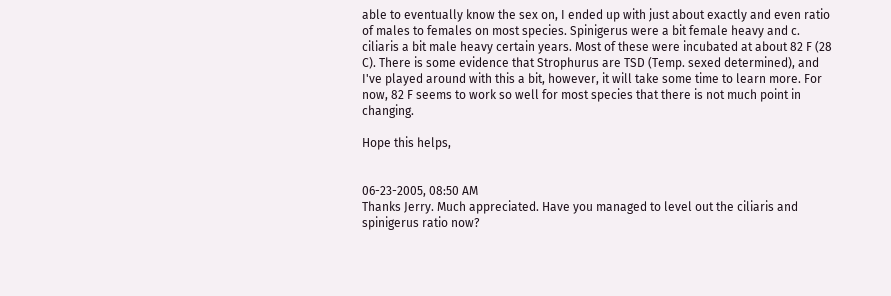able to eventually know the sex on, I ended up with just about exactly and even ratio of males to females on most species. Spinigerus were a bit female heavy and c. ciliaris a bit male heavy certain years. Most of these were incubated at about 82 F (28 C). There is some evidence that Strophurus are TSD (Temp. sexed determined), and I've played around with this a bit, however, it will take some time to learn more. For now, 82 F seems to work so well for most species that there is not much point in changing.

Hope this helps,


06-23-2005, 08:50 AM
Thanks Jerry. Much appreciated. Have you managed to level out the ciliaris and spinigerus ratio now?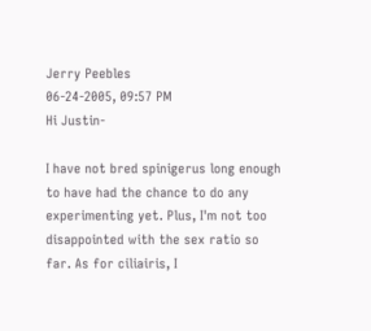Jerry Peebles
06-24-2005, 09:57 PM
Hi Justin-

I have not bred spinigerus long enough to have had the chance to do any experimenting yet. Plus, I'm not too disappointed with the sex ratio so far. As for ciliairis, I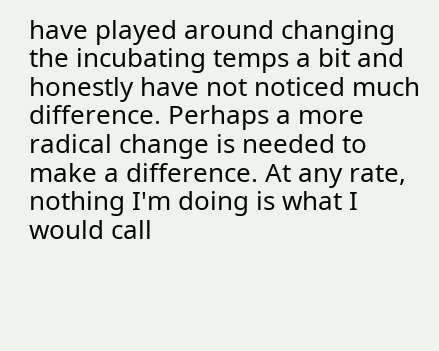have played around changing the incubating temps a bit and honestly have not noticed much difference. Perhaps a more radical change is needed to make a difference. At any rate, nothing I'm doing is what I would call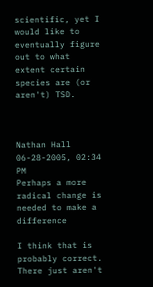scientific, yet I would like to eventually figure out to what extent certain species are (or aren't) TSD.



Nathan Hall
06-28-2005, 02:34 PM
Perhaps a more radical change is needed to make a difference

I think that is probably correct. There just aren't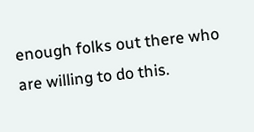enough folks out there who are willing to do this.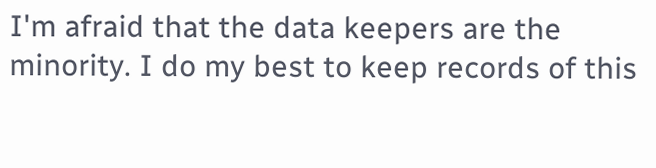I'm afraid that the data keepers are the minority. I do my best to keep records of this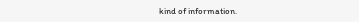kind of information.